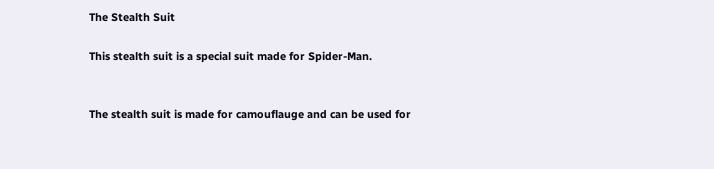The Stealth Suit

This stealth suit is a special suit made for Spider-Man.


The stealth suit is made for camouflauge and can be used for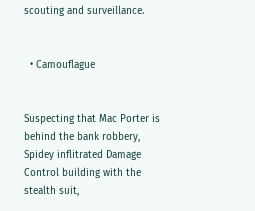scouting and surveillance.


  • Camouflague


Suspecting that Mac Porter is behind the bank robbery, Spidey inflitrated Damage Control building with the stealth suit,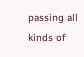passing all kinds of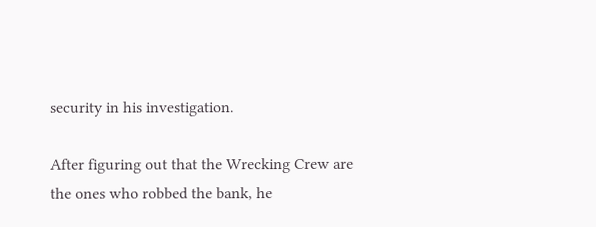security in his investigation.

After figuring out that the Wrecking Crew are the ones who robbed the bank, he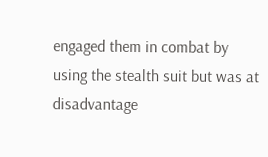engaged them in combat by using the stealth suit but was at disadvantage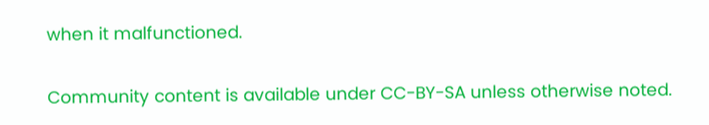when it malfunctioned.

Community content is available under CC-BY-SA unless otherwise noted.